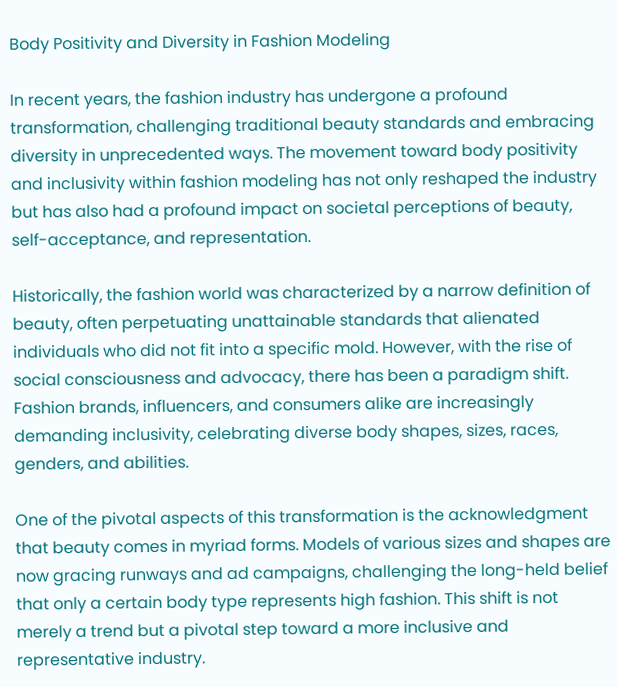Body Positivity and Diversity in Fashion Modeling

In recent years, the fashion industry has undergone a profound transformation, challenging traditional beauty standards and embracing diversity in unprecedented ways. The movement toward body positivity and inclusivity within fashion modeling has not only reshaped the industry but has also had a profound impact on societal perceptions of beauty, self-acceptance, and representation.

Historically, the fashion world was characterized by a narrow definition of beauty, often perpetuating unattainable standards that alienated individuals who did not fit into a specific mold. However, with the rise of social consciousness and advocacy, there has been a paradigm shift. Fashion brands, influencers, and consumers alike are increasingly demanding inclusivity, celebrating diverse body shapes, sizes, races, genders, and abilities.

One of the pivotal aspects of this transformation is the acknowledgment that beauty comes in myriad forms. Models of various sizes and shapes are now gracing runways and ad campaigns, challenging the long-held belief that only a certain body type represents high fashion. This shift is not merely a trend but a pivotal step toward a more inclusive and representative industry.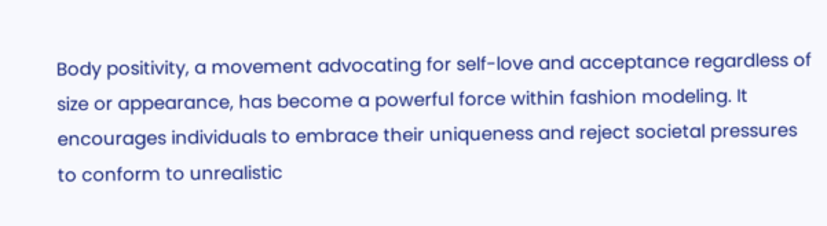Body positivity, a movement advocating for self-love and acceptance regardless of size or appearance, has become a powerful force within fashion modeling. It encourages individuals to embrace their uniqueness and reject societal pressures to conform to unrealistic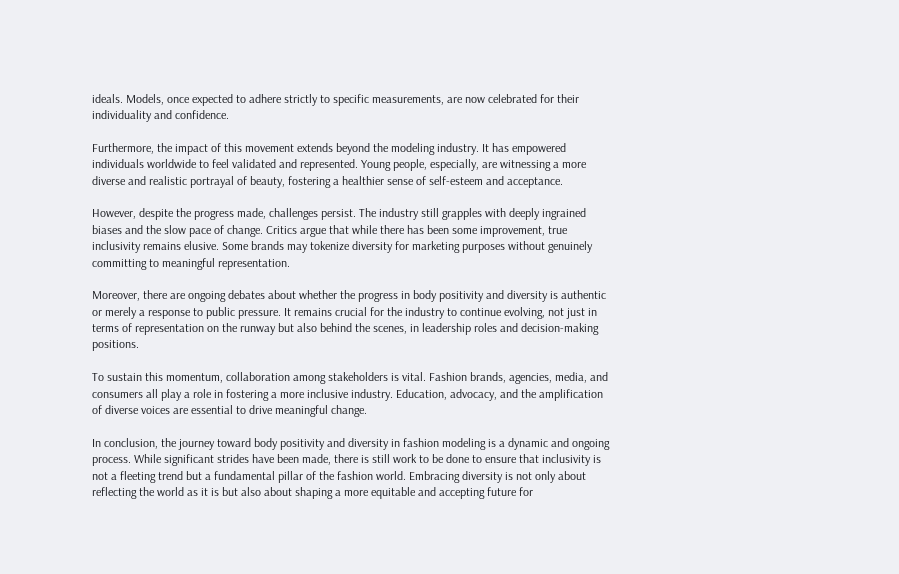ideals. Models, once expected to adhere strictly to specific measurements, are now celebrated for their individuality and confidence.

Furthermore, the impact of this movement extends beyond the modeling industry. It has empowered individuals worldwide to feel validated and represented. Young people, especially, are witnessing a more diverse and realistic portrayal of beauty, fostering a healthier sense of self-esteem and acceptance.

However, despite the progress made, challenges persist. The industry still grapples with deeply ingrained biases and the slow pace of change. Critics argue that while there has been some improvement, true inclusivity remains elusive. Some brands may tokenize diversity for marketing purposes without genuinely committing to meaningful representation.

Moreover, there are ongoing debates about whether the progress in body positivity and diversity is authentic or merely a response to public pressure. It remains crucial for the industry to continue evolving, not just in terms of representation on the runway but also behind the scenes, in leadership roles and decision-making positions.

To sustain this momentum, collaboration among stakeholders is vital. Fashion brands, agencies, media, and consumers all play a role in fostering a more inclusive industry. Education, advocacy, and the amplification of diverse voices are essential to drive meaningful change.

In conclusion, the journey toward body positivity and diversity in fashion modeling is a dynamic and ongoing process. While significant strides have been made, there is still work to be done to ensure that inclusivity is not a fleeting trend but a fundamental pillar of the fashion world. Embracing diversity is not only about reflecting the world as it is but also about shaping a more equitable and accepting future for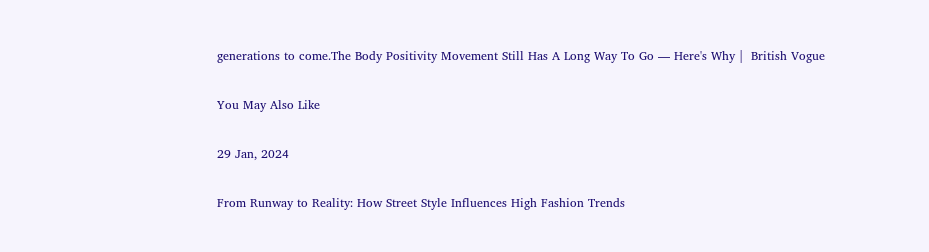generations to come.The Body Positivity Movement Still Has A Long Way To Go — Here's Why |  British Vogue

You May Also Like

29 Jan, 2024

From Runway to Reality: How Street Style Influences High Fashion Trends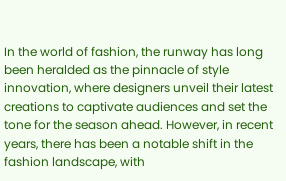In the world of fashion, the runway has long been heralded as the pinnacle of style innovation, where designers unveil their latest creations to captivate audiences and set the tone for the season ahead. However, in recent years, there has been a notable shift in the fashion landscape, with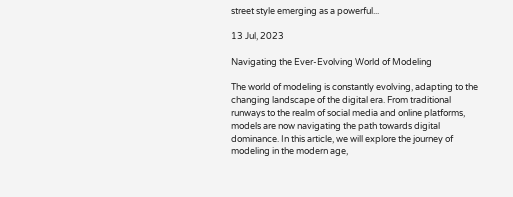street style emerging as a powerful...

13 Jul, 2023

Navigating the Ever-Evolving World of Modeling

The world of modeling is constantly evolving, adapting to the changing landscape of the digital era. From traditional runways to the realm of social media and online platforms, models are now navigating the path towards digital dominance. In this article, we will explore the journey of modeling in the modern age,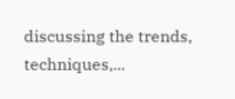discussing the trends, techniques,...